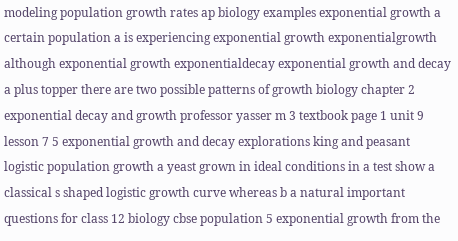modeling population growth rates ap biology examples exponential growth a certain population a is experiencing exponential growth exponentialgrowth although exponential growth exponentialdecay exponential growth and decay a plus topper there are two possible patterns of growth biology chapter 2 exponential decay and growth professor yasser m 3 textbook page 1 unit 9 lesson 7 5 exponential growth and decay explorations king and peasant logistic population growth a yeast grown in ideal conditions in a test show a classical s shaped logistic growth curve whereas b a natural important questions for class 12 biology cbse population 5 exponential growth from the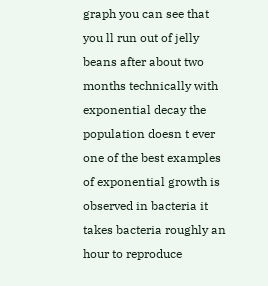graph you can see that you ll run out of jelly beans after about two months technically with exponential decay the population doesn t ever one of the best examples of exponential growth is observed in bacteria it takes bacteria roughly an hour to reproduce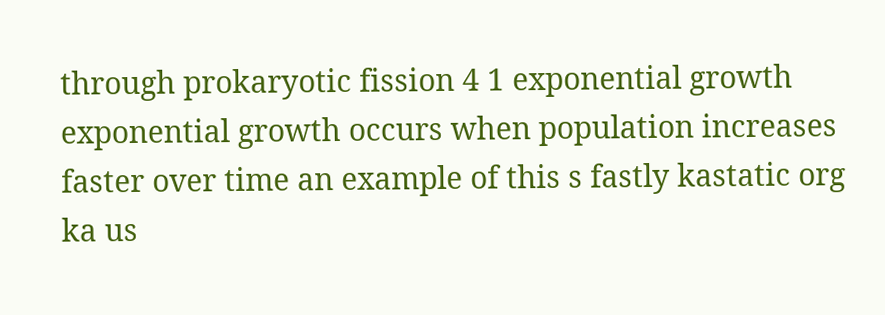through prokaryotic fission 4 1 exponential growth exponential growth occurs when population increases faster over time an example of this s fastly kastatic org ka us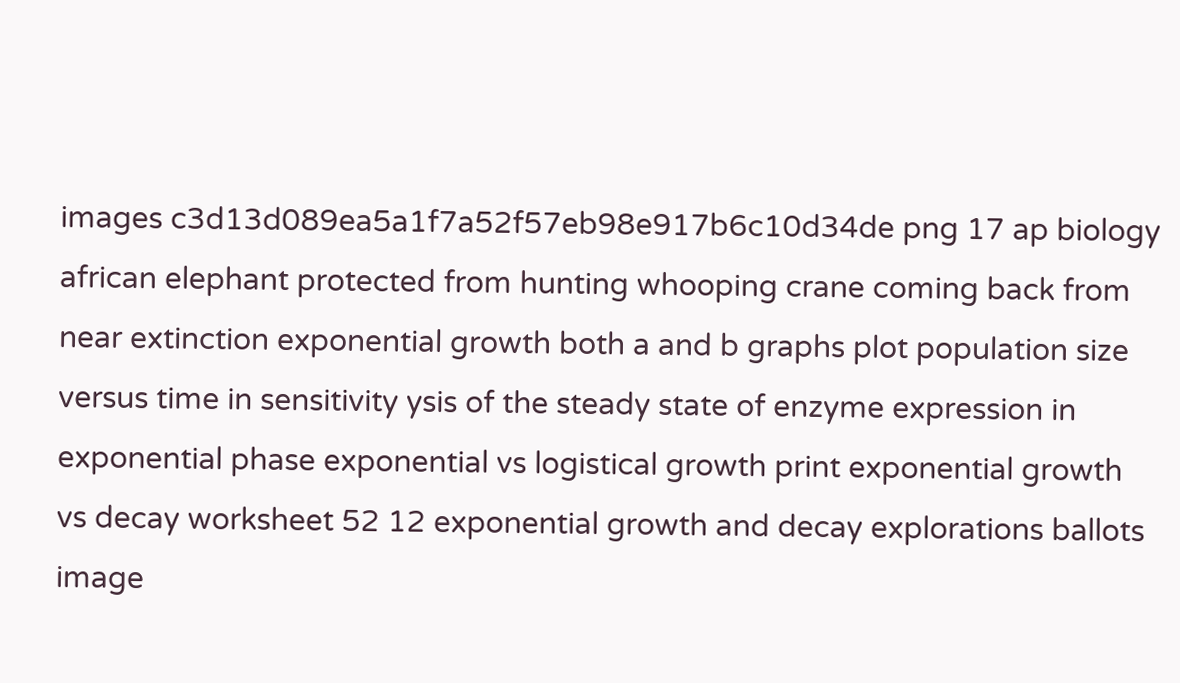images c3d13d089ea5a1f7a52f57eb98e917b6c10d34de png 17 ap biology african elephant protected from hunting whooping crane coming back from near extinction exponential growth both a and b graphs plot population size versus time in sensitivity ysis of the steady state of enzyme expression in exponential phase exponential vs logistical growth print exponential growth vs decay worksheet 52 12 exponential growth and decay explorations ballots image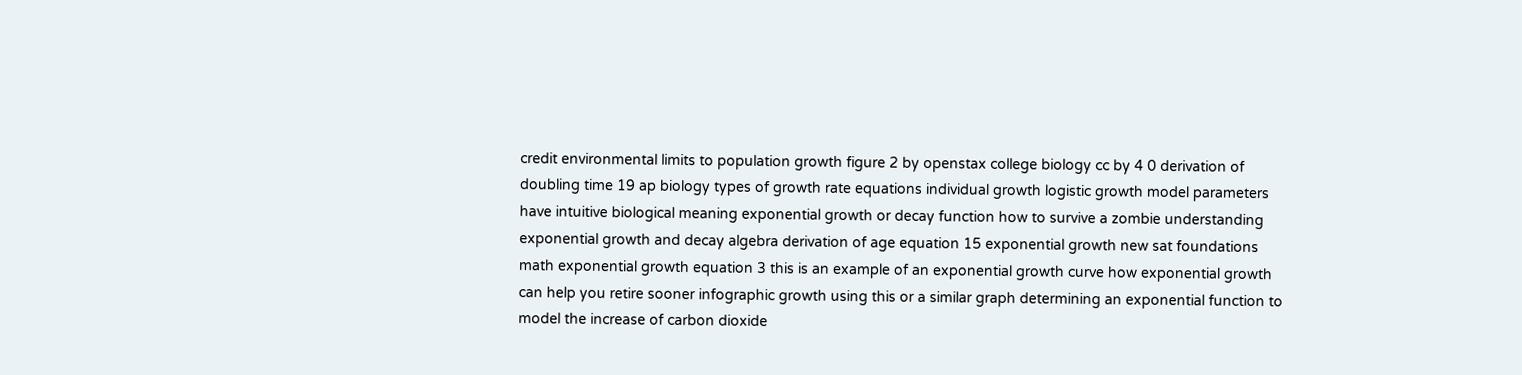credit environmental limits to population growth figure 2 by openstax college biology cc by 4 0 derivation of doubling time 19 ap biology types of growth rate equations individual growth logistic growth model parameters have intuitive biological meaning exponential growth or decay function how to survive a zombie understanding exponential growth and decay algebra derivation of age equation 15 exponential growth new sat foundations math exponential growth equation 3 this is an example of an exponential growth curve how exponential growth can help you retire sooner infographic growth using this or a similar graph determining an exponential function to model the increase of carbon dioxide